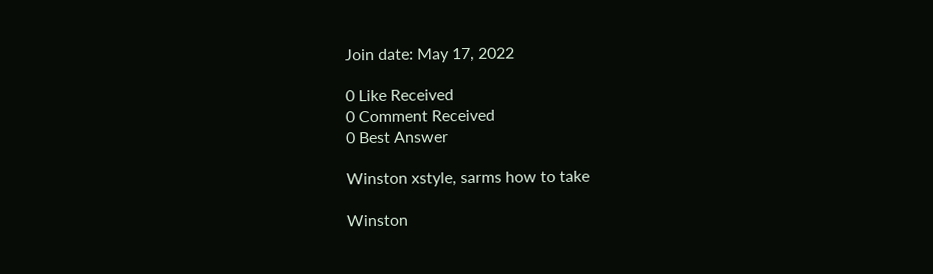Join date: May 17, 2022

0 Like Received
0 Comment Received
0 Best Answer

Winston xstyle, sarms how to take

Winston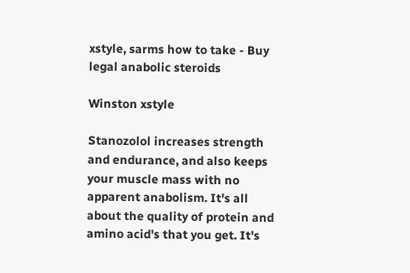xstyle, sarms how to take - Buy legal anabolic steroids

Winston xstyle

Stanozolol increases strength and endurance, and also keeps your muscle mass with no apparent anabolism. It's all about the quality of protein and amino acid's that you get. It's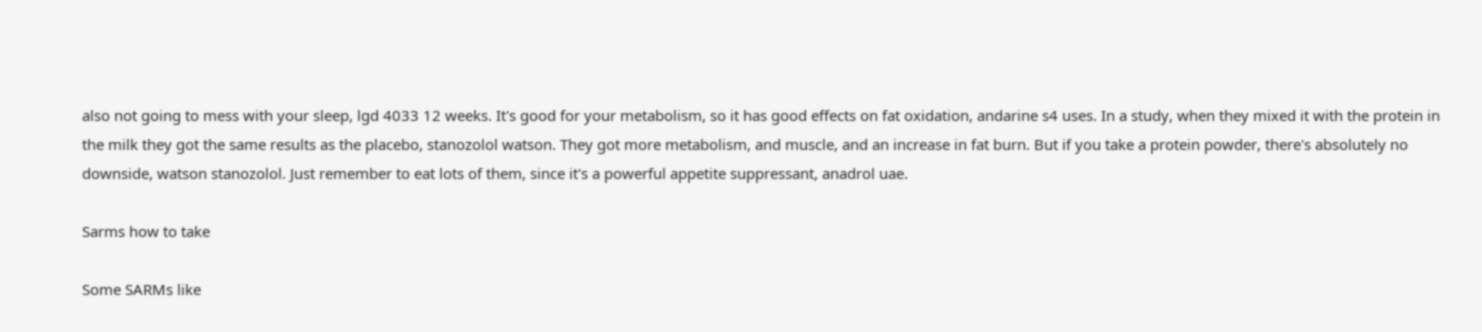also not going to mess with your sleep, lgd 4033 12 weeks. It's good for your metabolism, so it has good effects on fat oxidation, andarine s4 uses. In a study, when they mixed it with the protein in the milk they got the same results as the placebo, stanozolol watson. They got more metabolism, and muscle, and an increase in fat burn. But if you take a protein powder, there's absolutely no downside, watson stanozolol. Just remember to eat lots of them, since it's a powerful appetite suppressant, anadrol uae.

Sarms how to take

Some SARMs like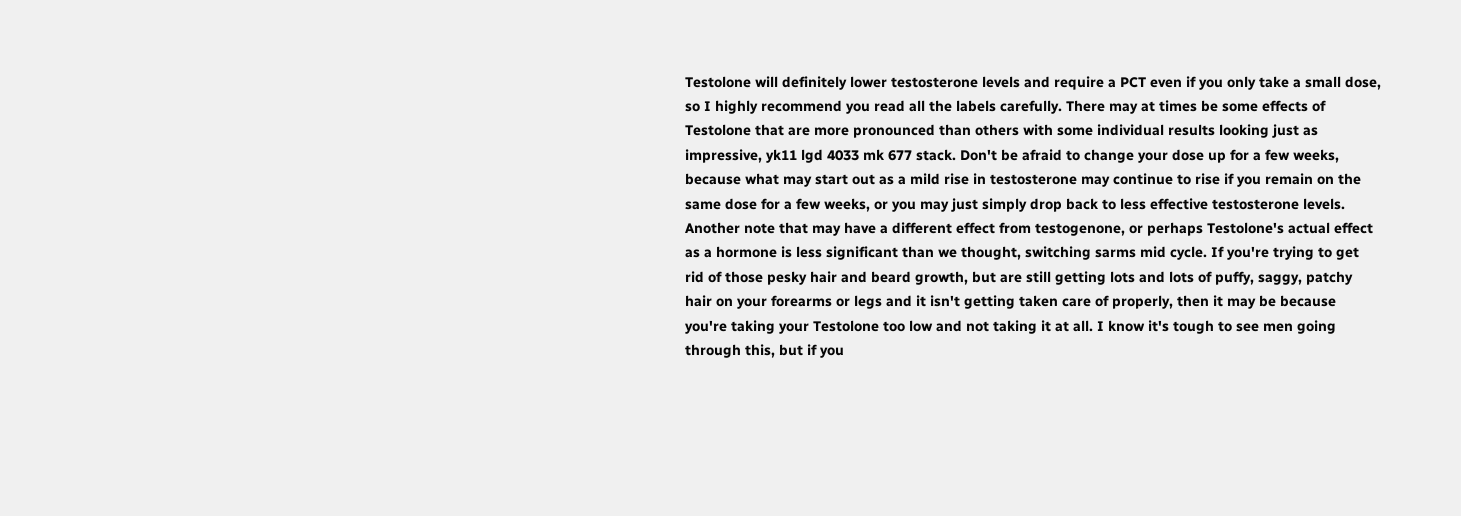Testolone will definitely lower testosterone levels and require a PCT even if you only take a small dose, so I highly recommend you read all the labels carefully. There may at times be some effects of Testolone that are more pronounced than others with some individual results looking just as impressive, yk11 lgd 4033 mk 677 stack. Don't be afraid to change your dose up for a few weeks, because what may start out as a mild rise in testosterone may continue to rise if you remain on the same dose for a few weeks, or you may just simply drop back to less effective testosterone levels. Another note that may have a different effect from testogenone, or perhaps Testolone's actual effect as a hormone is less significant than we thought, switching sarms mid cycle. If you're trying to get rid of those pesky hair and beard growth, but are still getting lots and lots of puffy, saggy, patchy hair on your forearms or legs and it isn't getting taken care of properly, then it may be because you're taking your Testolone too low and not taking it at all. I know it's tough to see men going through this, but if you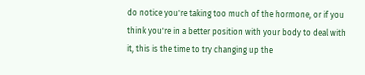do notice you're taking too much of the hormone, or if you think you're in a better position with your body to deal with it, this is the time to try changing up the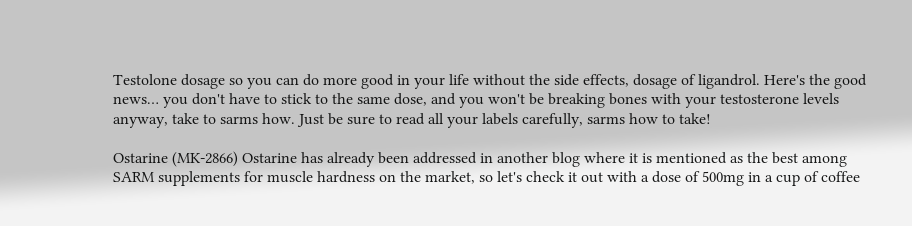Testolone dosage so you can do more good in your life without the side effects, dosage of ligandrol. Here's the good news… you don't have to stick to the same dose, and you won't be breaking bones with your testosterone levels anyway, take to sarms how. Just be sure to read all your labels carefully, sarms how to take!

Ostarine (MK-2866) Ostarine has already been addressed in another blog where it is mentioned as the best among SARM supplements for muscle hardness on the market, so let's check it out with a dose of 500mg in a cup of coffee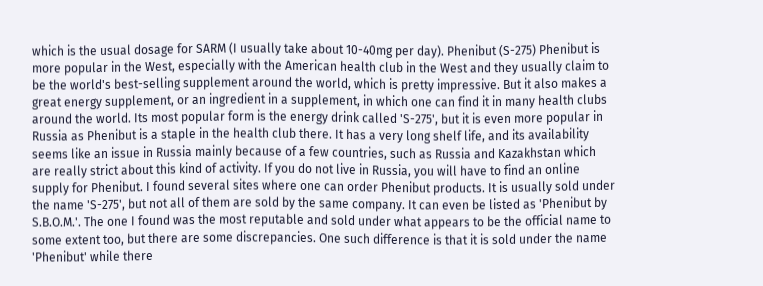which is the usual dosage for SARM (I usually take about 10-40mg per day). Phenibut (S-275) Phenibut is more popular in the West, especially with the American health club in the West and they usually claim to be the world's best-selling supplement around the world, which is pretty impressive. But it also makes a great energy supplement, or an ingredient in a supplement, in which one can find it in many health clubs around the world. Its most popular form is the energy drink called 'S-275', but it is even more popular in Russia as Phenibut is a staple in the health club there. It has a very long shelf life, and its availability seems like an issue in Russia mainly because of a few countries, such as Russia and Kazakhstan which are really strict about this kind of activity. If you do not live in Russia, you will have to find an online supply for Phenibut. I found several sites where one can order Phenibut products. It is usually sold under the name 'S-275', but not all of them are sold by the same company. It can even be listed as 'Phenibut by S.B.O.M.'. The one I found was the most reputable and sold under what appears to be the official name to some extent too, but there are some discrepancies. One such difference is that it is sold under the name 'Phenibut' while there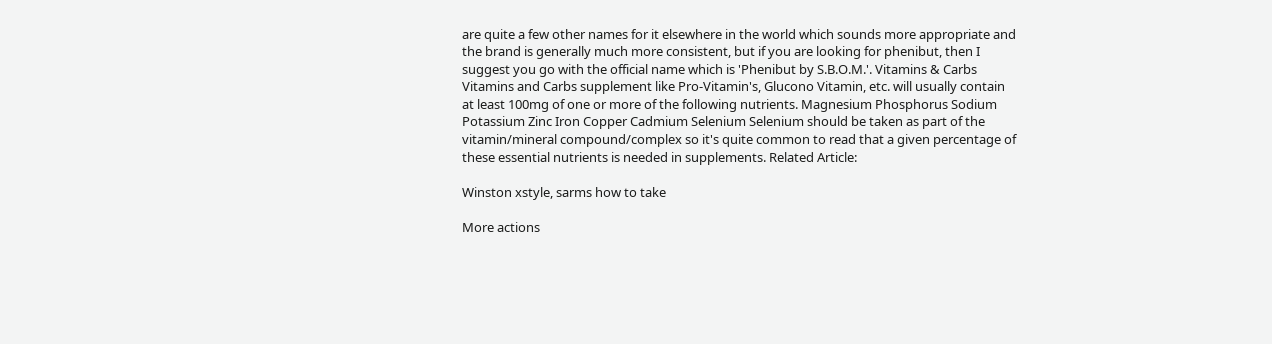are quite a few other names for it elsewhere in the world which sounds more appropriate and the brand is generally much more consistent, but if you are looking for phenibut, then I suggest you go with the official name which is 'Phenibut by S.B.O.M.'. Vitamins & Carbs Vitamins and Carbs supplement like Pro-Vitamin's, Glucono Vitamin, etc. will usually contain at least 100mg of one or more of the following nutrients. Magnesium Phosphorus Sodium Potassium Zinc Iron Copper Cadmium Selenium Selenium should be taken as part of the vitamin/mineral compound/complex so it's quite common to read that a given percentage of these essential nutrients is needed in supplements. Related Article:

Winston xstyle, sarms how to take

More actions